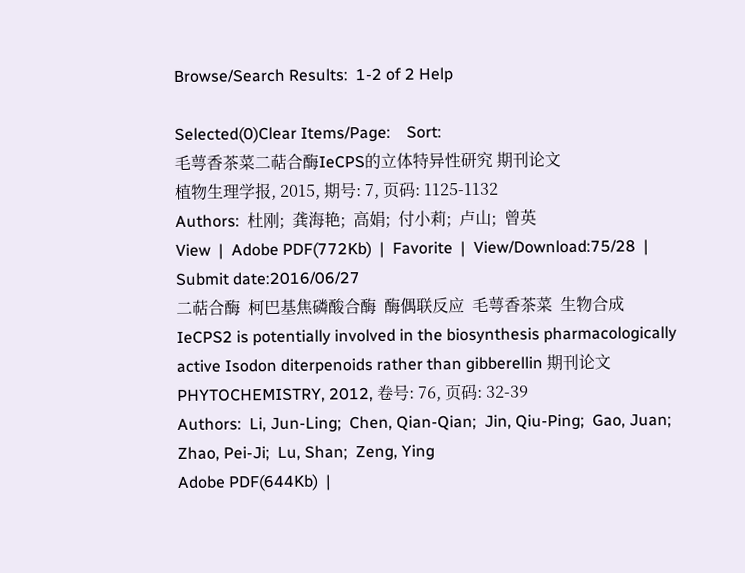Browse/Search Results:  1-2 of 2 Help

Selected(0)Clear Items/Page:    Sort:
毛萼香茶菜二萜合酶IeCPS的立体特异性研究 期刊论文
植物生理学报, 2015, 期号: 7, 页码: 1125-1132
Authors:  杜刚;  龚海艳;  高娟;  付小莉;  卢山;  曾英
View  |  Adobe PDF(772Kb)  |  Favorite  |  View/Download:75/28  |  Submit date:2016/06/27
二萜合酶  柯巴基焦磷酸合酶  酶偶联反应  毛萼香茶菜  生物合成
IeCPS2 is potentially involved in the biosynthesis pharmacologically active Isodon diterpenoids rather than gibberellin 期刊论文
PHYTOCHEMISTRY, 2012, 卷号: 76, 页码: 32-39
Authors:  Li, Jun-Ling;  Chen, Qian-Qian;  Jin, Qiu-Ping;  Gao, Juan;  Zhao, Pei-Ji;  Lu, Shan;  Zeng, Ying
Adobe PDF(644Kb)  |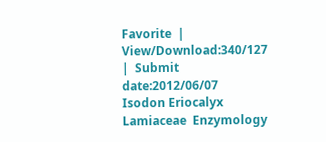Favorite  |  View/Download:340/127  |  Submit date:2012/06/07
Isodon Eriocalyx  Lamiaceae  Enzymology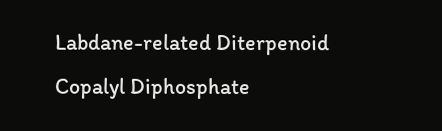Labdane-related Diterpenoid  Copalyl Diphosphate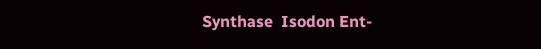Synthase  Isodon Ent-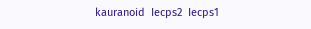kauranoid  Iecps2  Iecps1